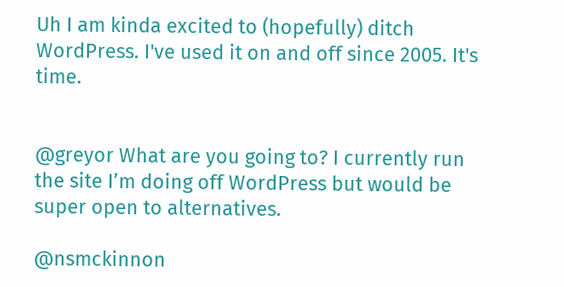Uh I am kinda excited to (hopefully) ditch WordPress. I've used it on and off since 2005. It's time.


@greyor What are you going to? I currently run the site I’m doing off WordPress but would be super open to alternatives.

@nsmckinnon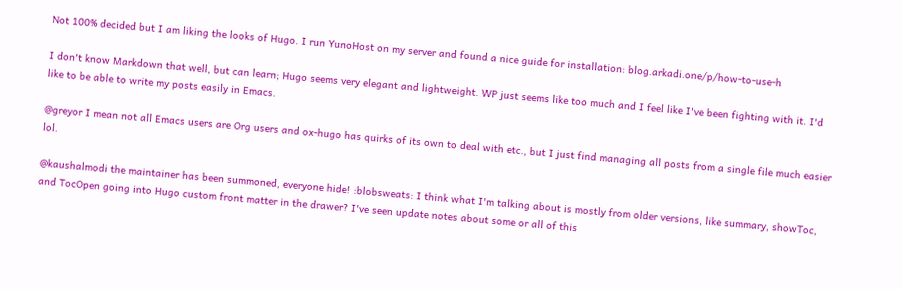Not 100% decided but I am liking the looks of Hugo. I run YunoHost on my server and found a nice guide for installation: blog.arkadi.one/p/how-to-use-h

I don't know Markdown that well, but can learn; Hugo seems very elegant and lightweight. WP just seems like too much and I feel like I've been fighting with it. I'd like to be able to write my posts easily in Emacs.

@greyor I mean not all Emacs users are Org users and ox-hugo has quirks of its own to deal with etc., but I just find managing all posts from a single file much easier lol.

@kaushalmodi the maintainer has been summoned, everyone hide! :blobsweats: I think what I'm talking about is mostly from older versions, like summary, showToc, and TocOpen going into Hugo custom front matter in the drawer? I've seen update notes about some or all of this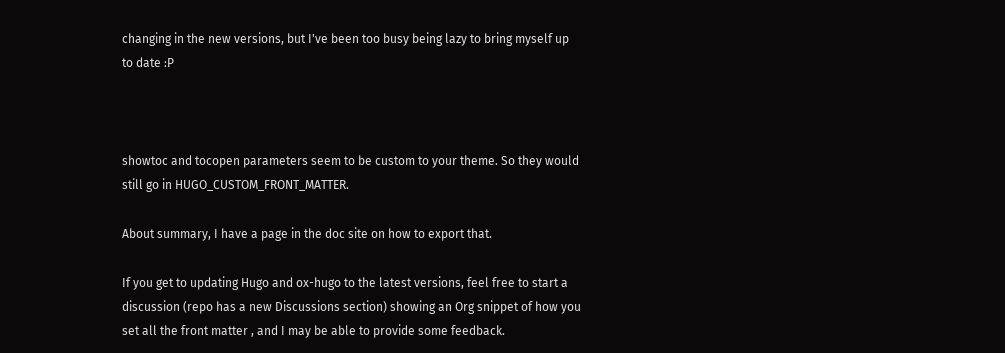changing in the new versions, but I've been too busy being lazy to bring myself up to date :P



showtoc and tocopen parameters seem to be custom to your theme. So they would still go in HUGO_CUSTOM_FRONT_MATTER.

About summary, I have a page in the doc site on how to export that.

If you get to updating Hugo and ox-hugo to the latest versions, feel free to start a discussion (repo has a new Discussions section) showing an Org snippet of how you set all the front matter , and I may be able to provide some feedback.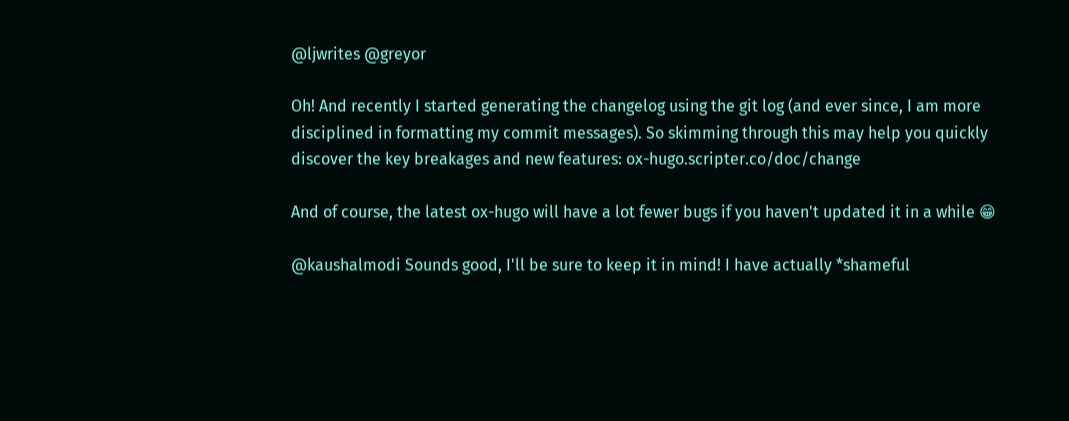@ljwrites @greyor

Oh! And recently I started generating the changelog using the git log (and ever since, I am more disciplined in formatting my commit messages). So skimming through this may help you quickly discover the key breakages and new features: ox-hugo.scripter.co/doc/change

And of course, the latest ox-hugo will have a lot fewer bugs if you haven't updated it in a while 😁

@kaushalmodi Sounds good, I'll be sure to keep it in mind! I have actually *shameful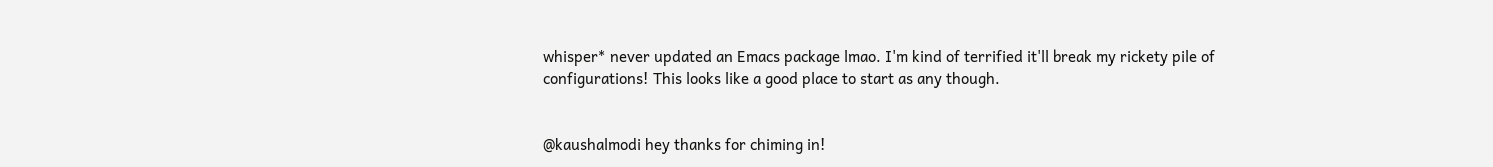whisper* never updated an Emacs package lmao. I'm kind of terrified it'll break my rickety pile of configurations! This looks like a good place to start as any though.


@kaushalmodi hey thanks for chiming in!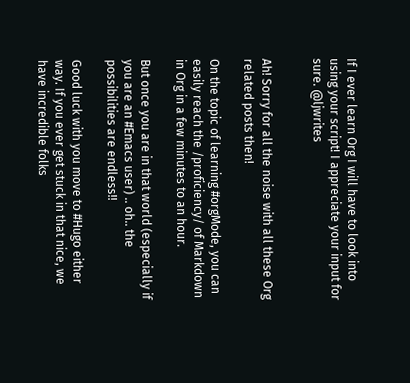If I ever learn Org I will have to look into using your script! I appreciate your input for sure. @ljwrites


Ah! Sorry for all the noise with all these Org related posts then!

On the topic of learning #orgMode, you can easily reach the /proficiency/ of Markdown in Org in a few minutes to an hour.

But once you are in that world (especially if you are an #Emacs user) .. oh.. the possibilities are endless!!

Good luck with you move to #Hugo either way. If you ever get stuck in that nice, we have incredible folks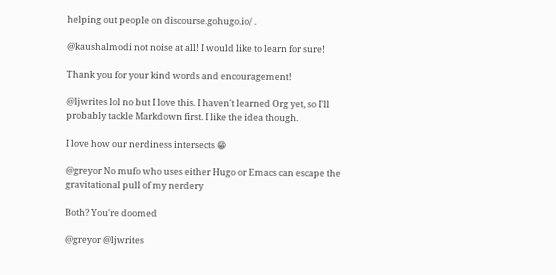helping out people on discourse.gohugo.io/ .

@kaushalmodi not noise at all! I would like to learn for sure!

Thank you for your kind words and encouragement!

@ljwrites lol no but I love this. I haven't learned Org yet, so I'll probably tackle Markdown first. I like the idea though.

I love how our nerdiness intersects 😁

@greyor No mufo who uses either Hugo or Emacs can escape the gravitational pull of my nerdery

Both? You're doomed

@greyor @ljwrites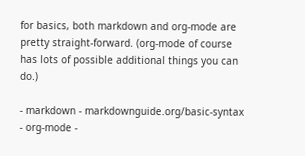for basics, both markdown and org-mode are pretty straight-forward. (org-mode of course has lots of possible additional things you can do.)

- markdown - markdownguide.org/basic-syntax
- org-mode -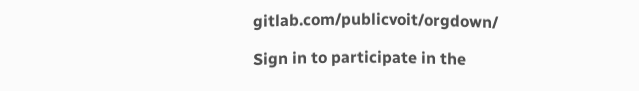gitlab.com/publicvoit/orgdown/

Sign in to participate in the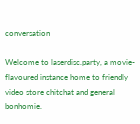conversation

Welcome to laserdisc.party, a movie-flavoured instance home to friendly video store chitchat and general bonhomie.